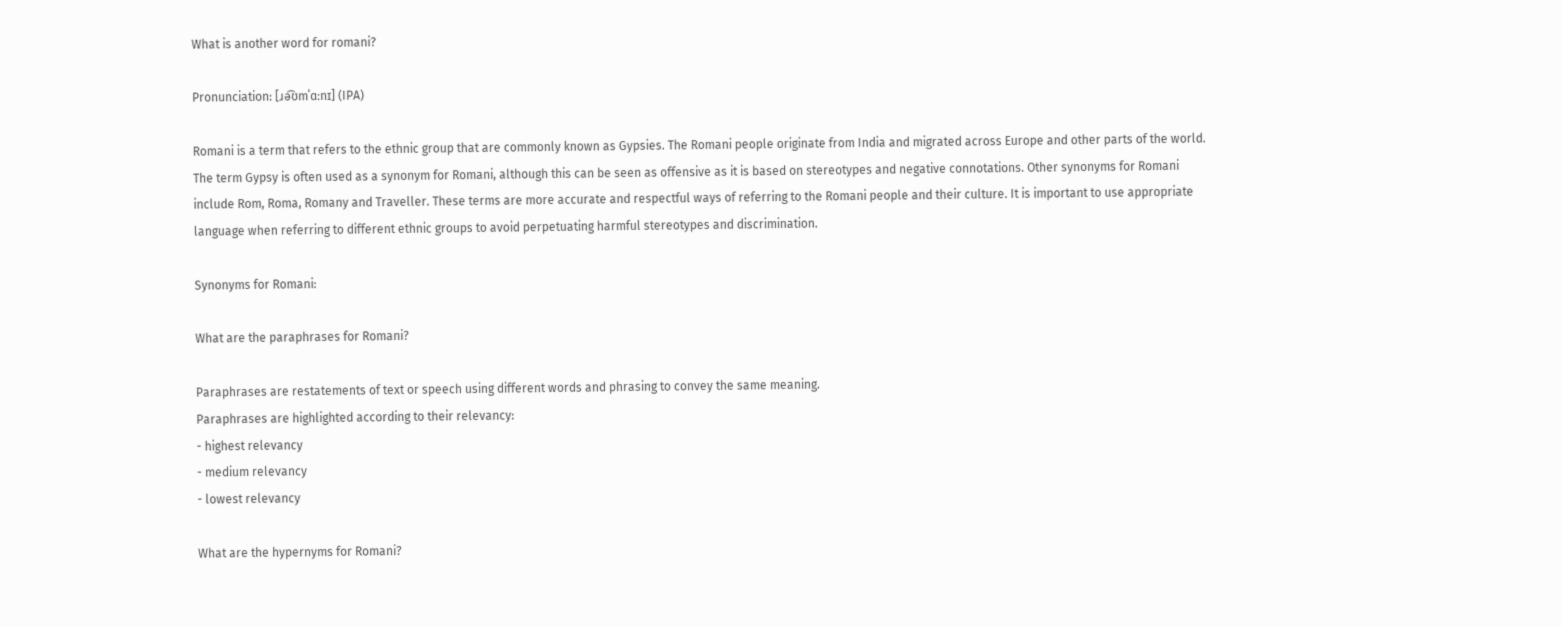What is another word for romani?

Pronunciation: [ɹə͡ʊmˈɑːnɪ] (IPA)

Romani is a term that refers to the ethnic group that are commonly known as Gypsies. The Romani people originate from India and migrated across Europe and other parts of the world. The term Gypsy is often used as a synonym for Romani, although this can be seen as offensive as it is based on stereotypes and negative connotations. Other synonyms for Romani include Rom, Roma, Romany and Traveller. These terms are more accurate and respectful ways of referring to the Romani people and their culture. It is important to use appropriate language when referring to different ethnic groups to avoid perpetuating harmful stereotypes and discrimination.

Synonyms for Romani:

What are the paraphrases for Romani?

Paraphrases are restatements of text or speech using different words and phrasing to convey the same meaning.
Paraphrases are highlighted according to their relevancy:
- highest relevancy
- medium relevancy
- lowest relevancy

What are the hypernyms for Romani?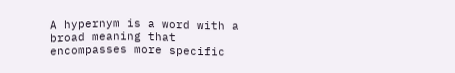A hypernym is a word with a broad meaning that encompasses more specific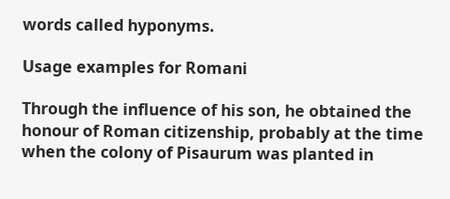words called hyponyms.

Usage examples for Romani

Through the influence of his son, he obtained the honour of Roman citizenship, probably at the time when the colony of Pisaurum was planted in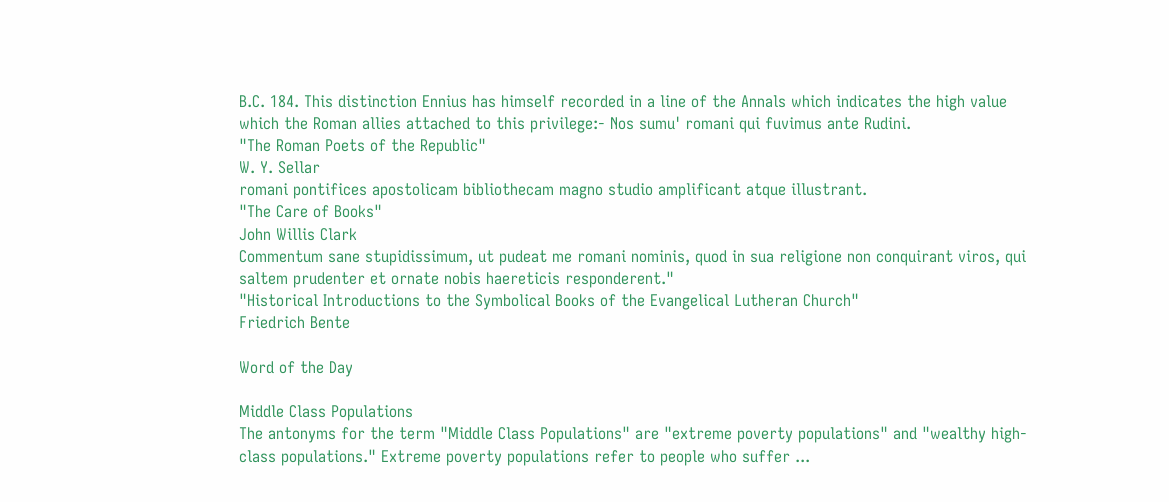B.C. 184. This distinction Ennius has himself recorded in a line of the Annals which indicates the high value which the Roman allies attached to this privilege:- Nos sumu' romani qui fuvimus ante Rudini.
"The Roman Poets of the Republic"
W. Y. Sellar
romani pontifices apostolicam bibliothecam magno studio amplificant atque illustrant.
"The Care of Books"
John Willis Clark
Commentum sane stupidissimum, ut pudeat me romani nominis, quod in sua religione non conquirant viros, qui saltem prudenter et ornate nobis haereticis responderent."
"Historical Introductions to the Symbolical Books of the Evangelical Lutheran Church"
Friedrich Bente

Word of the Day

Middle Class Populations
The antonyms for the term "Middle Class Populations" are "extreme poverty populations" and "wealthy high-class populations." Extreme poverty populations refer to people who suffer ...